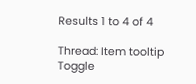Results 1 to 4 of 4

Thread: Item tooltip Toggle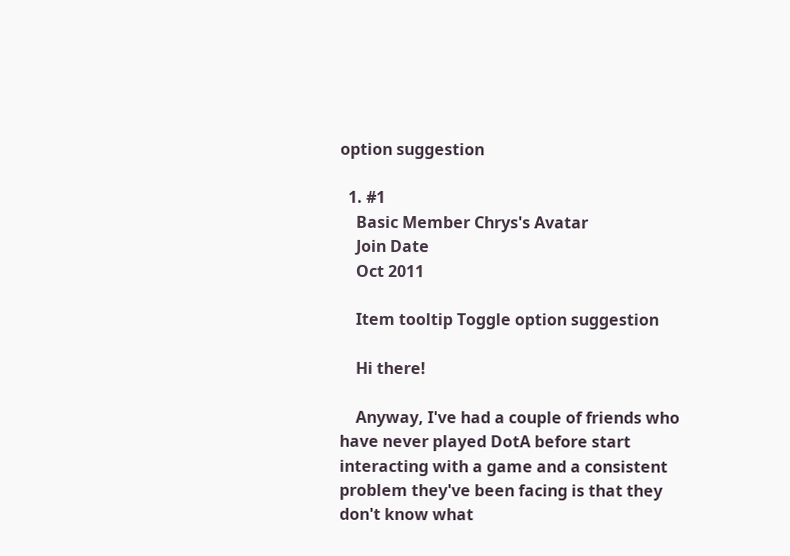option suggestion

  1. #1
    Basic Member Chrys's Avatar
    Join Date
    Oct 2011

    Item tooltip Toggle option suggestion

    Hi there!

    Anyway, I've had a couple of friends who have never played DotA before start interacting with a game and a consistent problem they've been facing is that they don't know what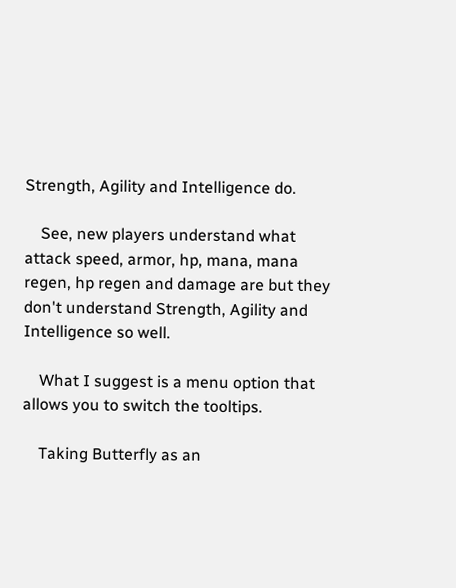Strength, Agility and Intelligence do.

    See, new players understand what attack speed, armor, hp, mana, mana regen, hp regen and damage are but they don't understand Strength, Agility and Intelligence so well.

    What I suggest is a menu option that allows you to switch the tooltips.

    Taking Butterfly as an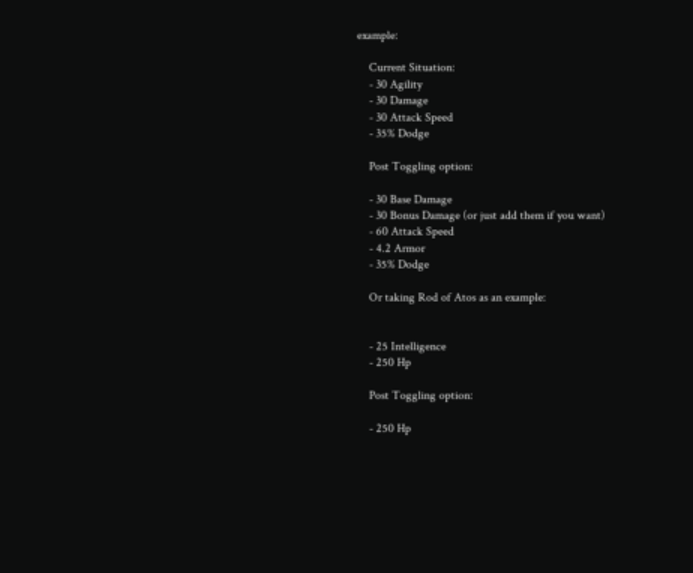example:

    Current Situation:
    - 30 Agility
    - 30 Damage
    - 30 Attack Speed
    - 35% Dodge

    Post Toggling option:

    - 30 Base Damage
    - 30 Bonus Damage (or just add them if you want)
    - 60 Attack Speed
    - 4.2 Armor
    - 35% Dodge

    Or taking Rod of Atos as an example:


    - 25 Intelligence
    - 250 Hp

    Post Toggling option:

    - 250 Hp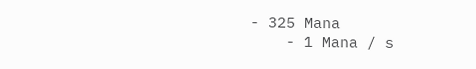- 325 Mana
    - 1 Mana / s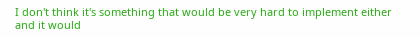I don't think it's something that would be very hard to implement either and it would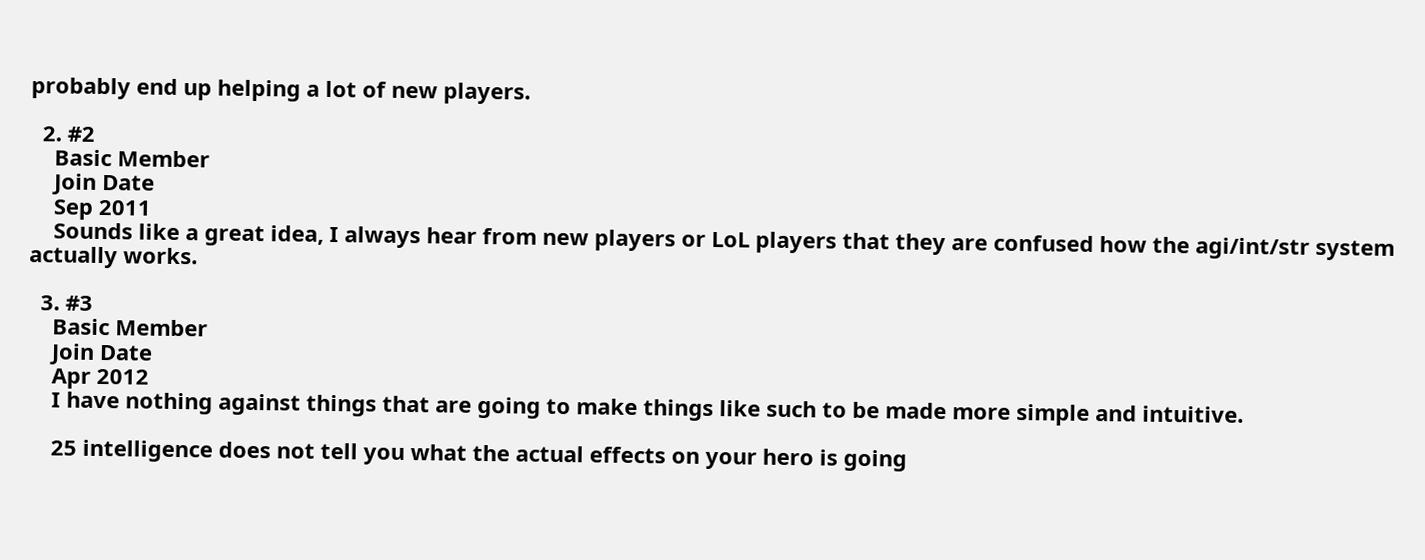probably end up helping a lot of new players.

  2. #2
    Basic Member
    Join Date
    Sep 2011
    Sounds like a great idea, I always hear from new players or LoL players that they are confused how the agi/int/str system actually works.

  3. #3
    Basic Member
    Join Date
    Apr 2012
    I have nothing against things that are going to make things like such to be made more simple and intuitive.

    25 intelligence does not tell you what the actual effects on your hero is going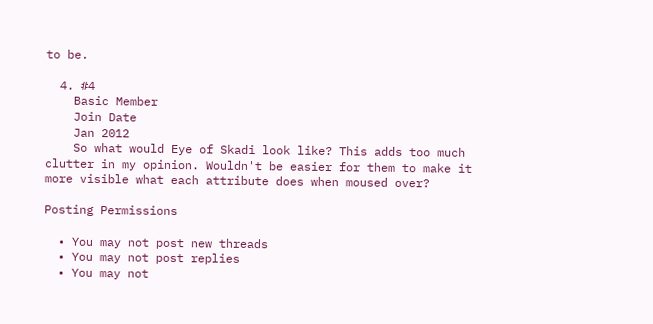to be.

  4. #4
    Basic Member
    Join Date
    Jan 2012
    So what would Eye of Skadi look like? This adds too much clutter in my opinion. Wouldn't be easier for them to make it more visible what each attribute does when moused over?

Posting Permissions

  • You may not post new threads
  • You may not post replies
  • You may not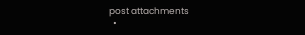post attachments
  •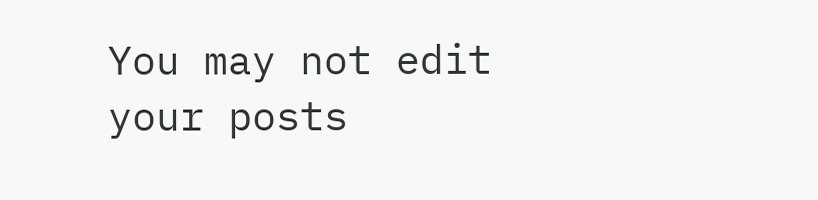You may not edit your posts